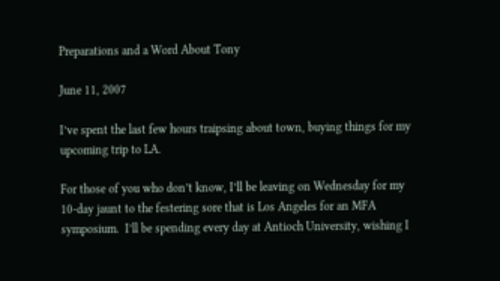Preparations and a Word About Tony

June 11, 2007

I’ve spent the last few hours traipsing about town, buying things for my upcoming trip to LA.

For those of you who don’t know, I’ll be leaving on Wednesday for my 10-day jaunt to the festering sore that is Los Angeles for an MFA symposium.  I’ll be spending every day at Antioch University, wishing I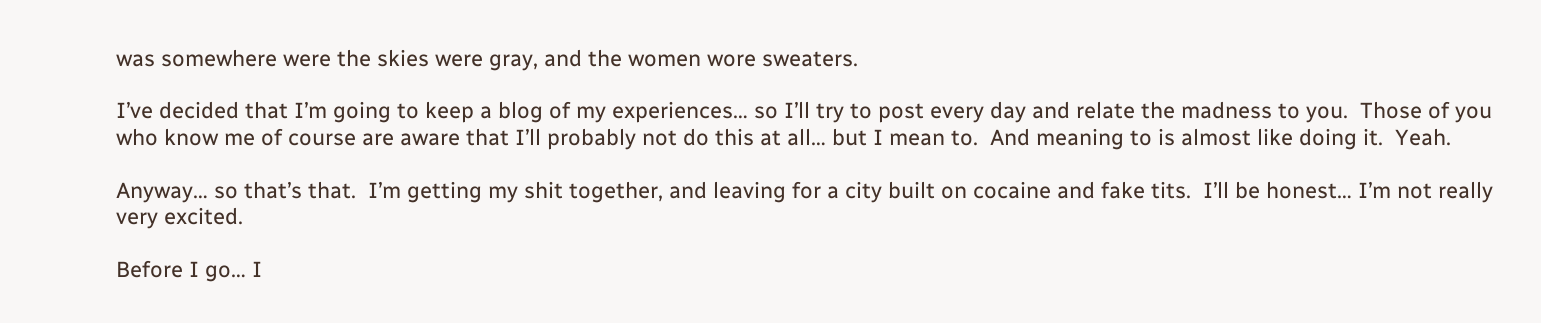was somewhere were the skies were gray, and the women wore sweaters.

I’ve decided that I’m going to keep a blog of my experiences… so I’ll try to post every day and relate the madness to you.  Those of you who know me of course are aware that I’ll probably not do this at all… but I mean to.  And meaning to is almost like doing it.  Yeah.

Anyway… so that’s that.  I’m getting my shit together, and leaving for a city built on cocaine and fake tits.  I’ll be honest… I’m not really very excited.

Before I go… I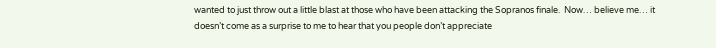wanted to just throw out a little blast at those who have been attacking the Sopranos finale.  Now… believe me… it doesn’t come as a surprise to me to hear that you people don’t appreciate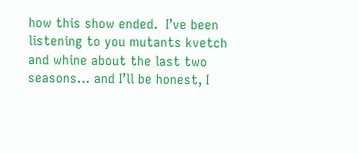how this show ended.  I’ve been listening to you mutants kvetch and whine about the last two seasons… and I’ll be honest, I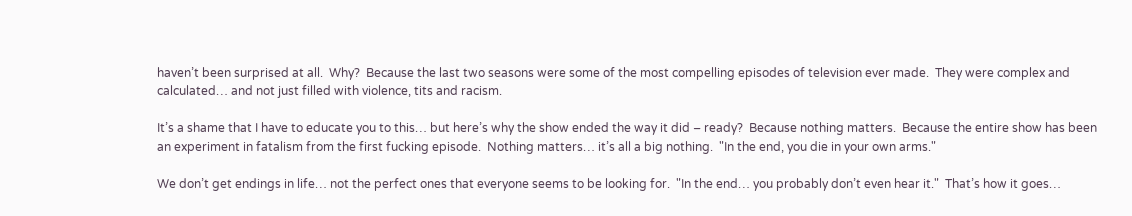haven’t been surprised at all.  Why?  Because the last two seasons were some of the most compelling episodes of television ever made.  They were complex and calculated… and not just filled with violence, tits and racism.

It’s a shame that I have to educate you to this… but here’s why the show ended the way it did – ready?  Because nothing matters.  Because the entire show has been an experiment in fatalism from the first fucking episode.  Nothing matters… it’s all a big nothing.  "In the end, you die in your own arms."

We don’t get endings in life… not the perfect ones that everyone seems to be looking for.  "In the end… you probably don’t even hear it."  That’s how it goes…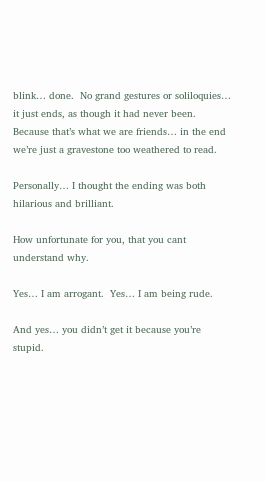blink… done.  No grand gestures or soliloquies… it just ends, as though it had never been.  Because that’s what we are friends… in the end we’re just a gravestone too weathered to read.

Personally… I thought the ending was both hilarious and brilliant.

How unfortunate for you, that you cant understand why.

Yes… I am arrogant.  Yes… I am being rude.

And yes… you didn’t get it because you’re stupid.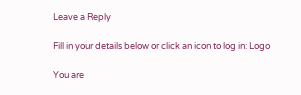Leave a Reply

Fill in your details below or click an icon to log in: Logo

You are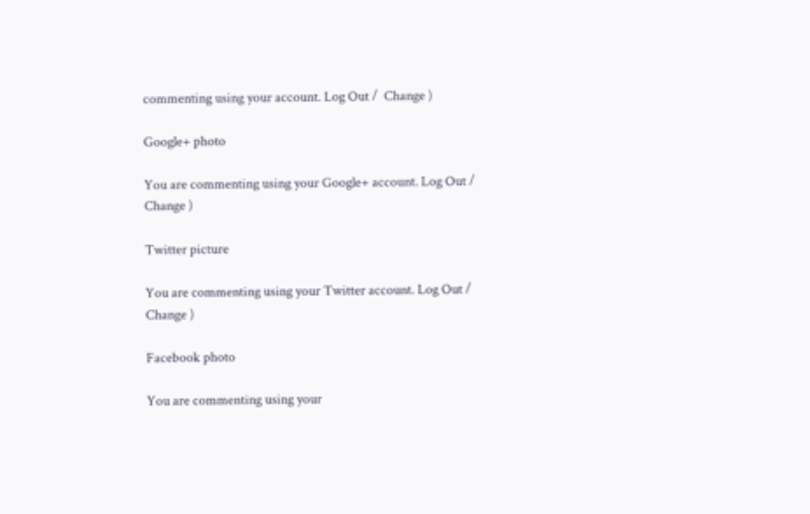commenting using your account. Log Out /  Change )

Google+ photo

You are commenting using your Google+ account. Log Out /  Change )

Twitter picture

You are commenting using your Twitter account. Log Out /  Change )

Facebook photo

You are commenting using your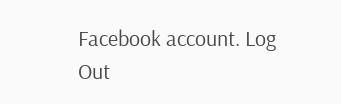Facebook account. Log Out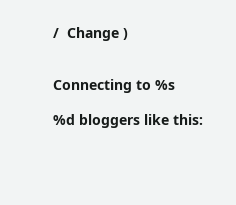/  Change )


Connecting to %s

%d bloggers like this: